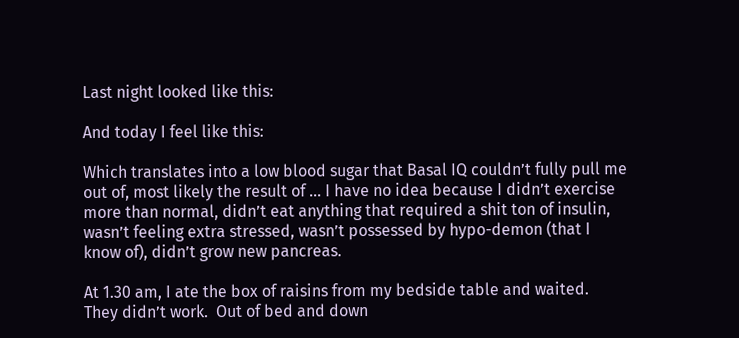Last night looked like this:

And today I feel like this:

Which translates into a low blood sugar that Basal IQ couldn’t fully pull me out of, most likely the result of … I have no idea because I didn’t exercise more than normal, didn’t eat anything that required a shit ton of insulin, wasn’t feeling extra stressed, wasn’t possessed by hypo-demon (that I know of), didn’t grow new pancreas.

At 1.30 am, I ate the box of raisins from my bedside table and waited.  They didn’t work.  Out of bed and down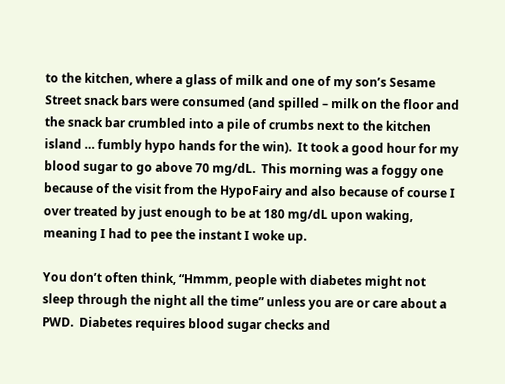to the kitchen, where a glass of milk and one of my son’s Sesame Street snack bars were consumed (and spilled – milk on the floor and the snack bar crumbled into a pile of crumbs next to the kitchen island … fumbly hypo hands for the win).  It took a good hour for my blood sugar to go above 70 mg/dL.  This morning was a foggy one because of the visit from the HypoFairy and also because of course I over treated by just enough to be at 180 mg/dL upon waking, meaning I had to pee the instant I woke up.

You don’t often think, “Hmmm, people with diabetes might not sleep through the night all the time” unless you are or care about a PWD.  Diabetes requires blood sugar checks and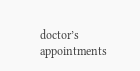doctor’s appointments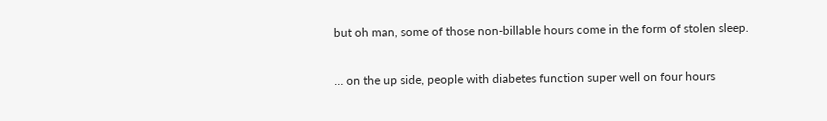but oh man, some of those non-billable hours come in the form of stolen sleep.

… on the up side, people with diabetes function super well on four hours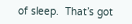of sleep.  That’s got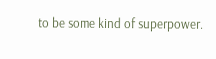to be some kind of superpower.